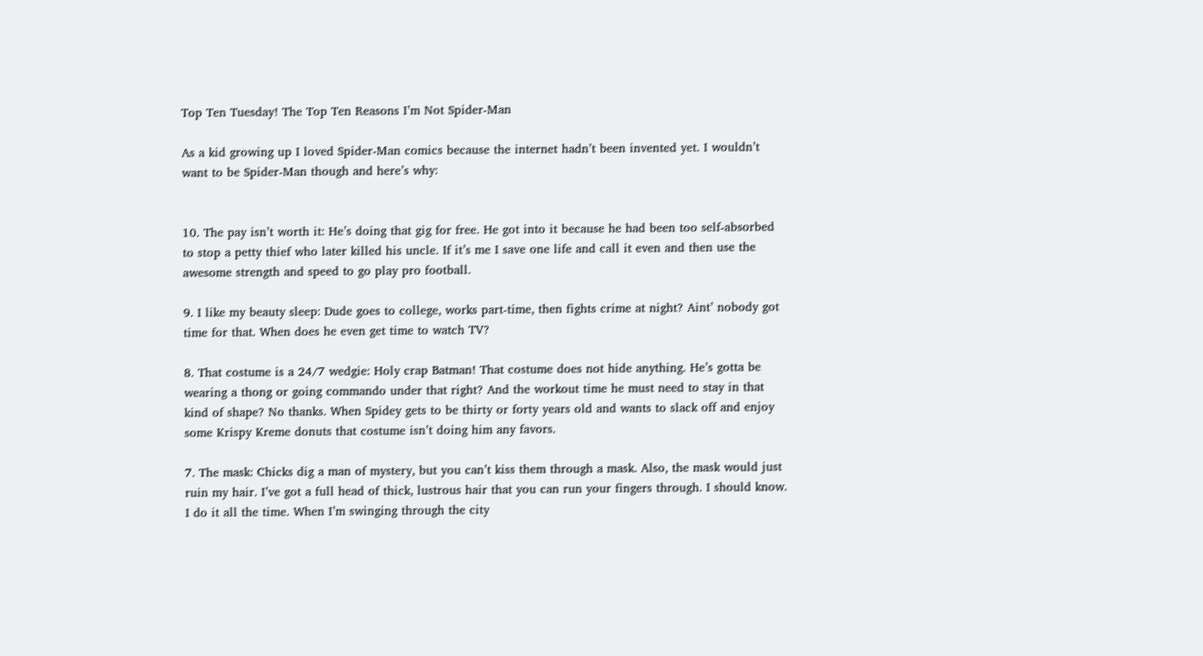Top Ten Tuesday! The Top Ten Reasons I’m Not Spider-Man

As a kid growing up I loved Spider-Man comics because the internet hadn’t been invented yet. I wouldn’t want to be Spider-Man though and here’s why:


10. The pay isn’t worth it: He’s doing that gig for free. He got into it because he had been too self-absorbed to stop a petty thief who later killed his uncle. If it’s me I save one life and call it even and then use the awesome strength and speed to go play pro football.

9. I like my beauty sleep: Dude goes to college, works part-time, then fights crime at night? Aint’ nobody got time for that. When does he even get time to watch TV?

8. That costume is a 24/7 wedgie: Holy crap Batman! That costume does not hide anything. He’s gotta be wearing a thong or going commando under that right? And the workout time he must need to stay in that kind of shape? No thanks. When Spidey gets to be thirty or forty years old and wants to slack off and enjoy some Krispy Kreme donuts that costume isn’t doing him any favors.

7. The mask: Chicks dig a man of mystery, but you can’t kiss them through a mask. Also, the mask would just ruin my hair. I’ve got a full head of thick, lustrous hair that you can run your fingers through. I should know. I do it all the time. When I’m swinging through the city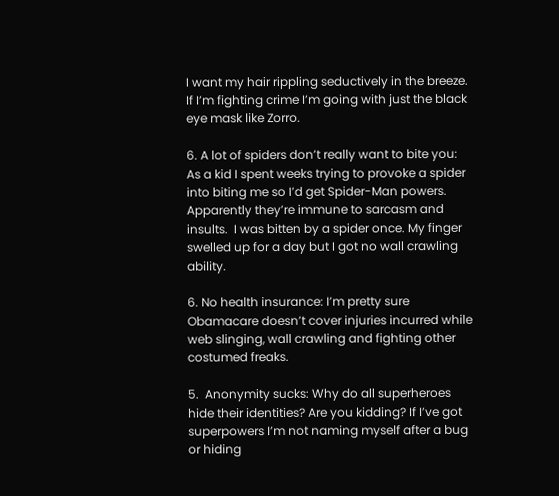I want my hair rippling seductively in the breeze. If I’m fighting crime I’m going with just the black eye mask like Zorro.

6. A lot of spiders don’t really want to bite you: As a kid I spent weeks trying to provoke a spider into biting me so I’d get Spider-Man powers. Apparently they’re immune to sarcasm and insults.  I was bitten by a spider once. My finger swelled up for a day but I got no wall crawling ability.

6. No health insurance: I’m pretty sure Obamacare doesn’t cover injuries incurred while web slinging, wall crawling and fighting other costumed freaks.

5.  Anonymity sucks: Why do all superheroes hide their identities? Are you kidding? If I’ve got superpowers I’m not naming myself after a bug or hiding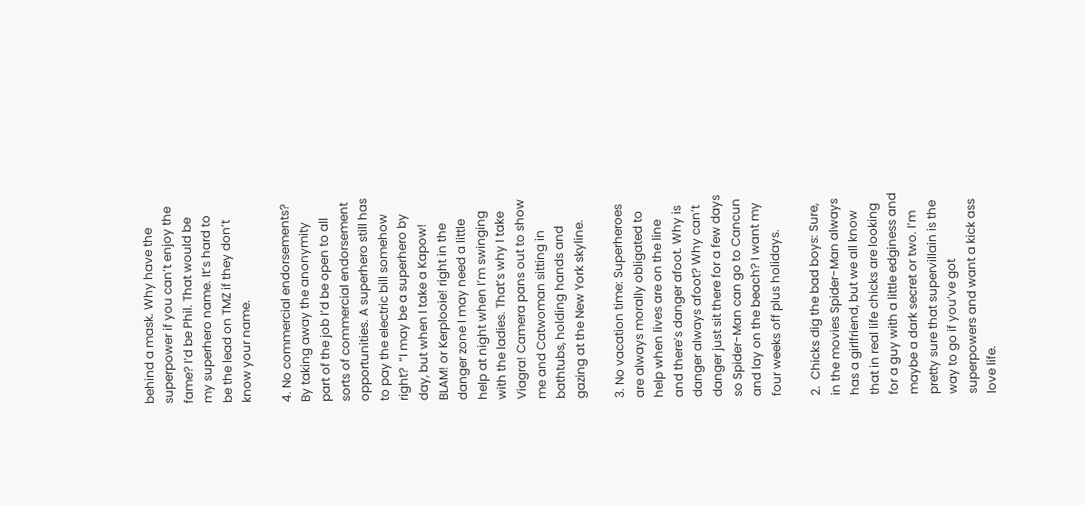behind a mask. Why have the superpower if you can’t enjoy the fame? I’d be Phil. That would be my superhero name. It’s hard to be the lead on TMZ if they don’t know your name.

4. No commercial endorsements? By taking away the anonymity part of the job I’d be open to all sorts of commercial endorsement opportunities. A superhero still has to pay the electric bill somehow right?  “I may be a superhero by day, but when I take a Kapow! BLAM! or Kerplooie! right in the danger zone I may need a little help at night when I’m swinging with the ladies. That’s why I take Viagra! Camera pans out to show me and Catwoman sitting in bathtubs, holding hands and gazing at the New York skyline.

3. No vacation time: Superheroes are always morally obligated to help when lives are on the line and there’s danger afoot. Why is danger always afoot? Why can’t danger just sit there for a few days so Spider-Man can go to Cancun and lay on the beach? I want my four weeks off plus holidays.

2.  Chicks dig the bad boys: Sure, in the movies Spider-Man always has a girlfriend, but we all know that in real life chicks are looking for a guy with a little edginess and maybe a dark secret or two. I’m pretty sure that supervillain is the way to go if you’ve got superpowers and want a kick ass love life.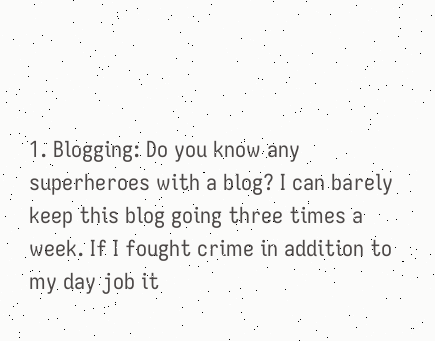1. Blogging: Do you know any superheroes with a blog? I can barely keep this blog going three times a week. If I fought crime in addition to my day job it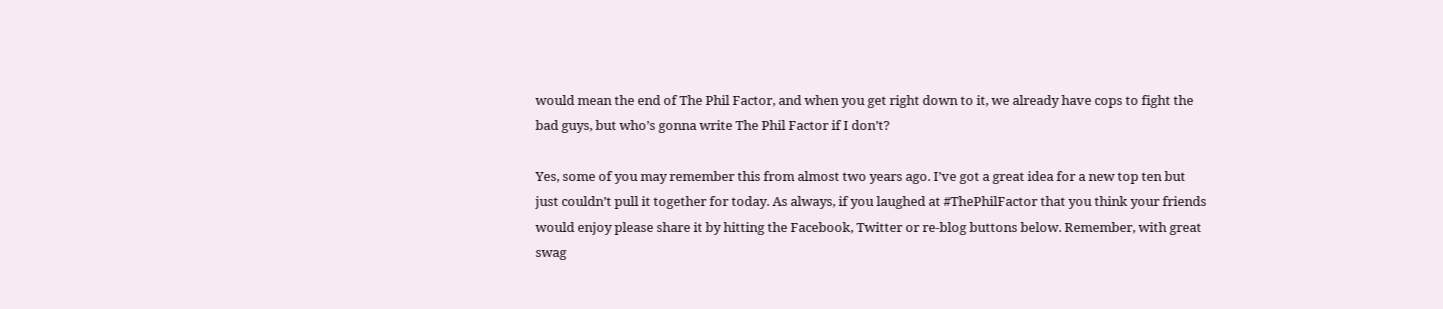would mean the end of The Phil Factor, and when you get right down to it, we already have cops to fight the bad guys, but who’s gonna write The Phil Factor if I don’t?

Yes, some of you may remember this from almost two years ago. I’ve got a great idea for a new top ten but just couldn’t pull it together for today. As always, if you laughed at #ThePhilFactor that you think your friends would enjoy please share it by hitting the Facebook, Twitter or re-blog buttons below. Remember, with great swag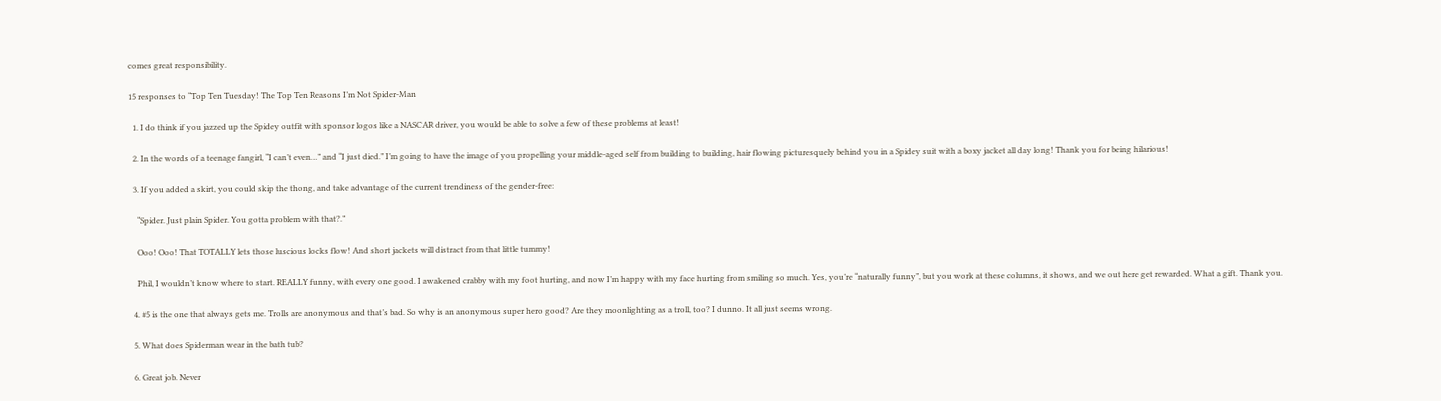comes great responsibility.

15 responses to “Top Ten Tuesday! The Top Ten Reasons I’m Not Spider-Man

  1. I do think if you jazzed up the Spidey outfit with sponsor logos like a NASCAR driver, you would be able to solve a few of these problems at least!

  2. In the words of a teenage fangirl, “I can’t even…” and “I just died.” I’m going to have the image of you propelling your middle-aged self from building to building, hair flowing picturesquely behind you in a Spidey suit with a boxy jacket all day long! Thank you for being hilarious!

  3. If you added a skirt, you could skip the thong, and take advantage of the current trendiness of the gender-free:

    “Spider. Just plain Spider. You gotta problem with that?.”

    Ooo! Ooo! That TOTALLY lets those luscious locks flow! And short jackets will distract from that little tummy!

    Phil, I wouldn’t know where to start. REALLY funny, with every one good. I awakened crabby with my foot hurting, and now I’m happy with my face hurting from smiling so much. Yes, you’re “naturally funny”, but you work at these columns, it shows, and we out here get rewarded. What a gift. Thank you.

  4. #5 is the one that always gets me. Trolls are anonymous and that’s bad. So why is an anonymous super hero good? Are they moonlighting as a troll, too? I dunno. It all just seems wrong.

  5. What does Spiderman wear in the bath tub?

  6. Great job. Never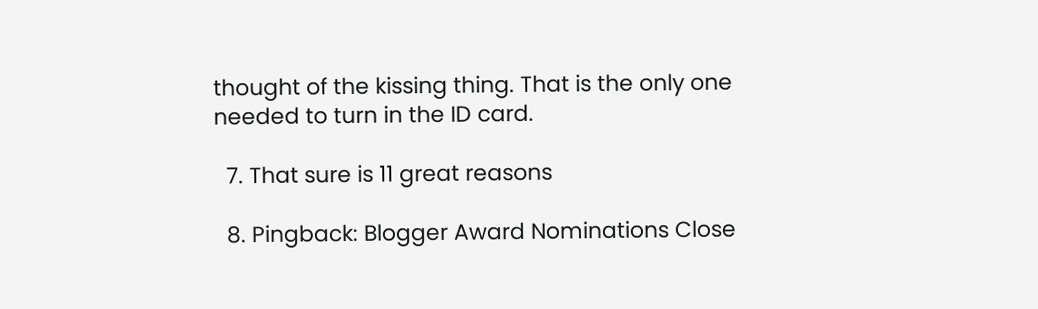thought of the kissing thing. That is the only one needed to turn in the ID card.

  7. That sure is 11 great reasons

  8. Pingback: Blogger Award Nominations Close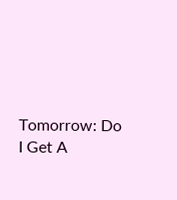Tomorrow: Do I Get A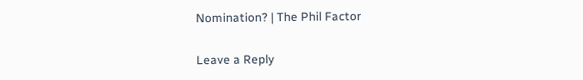Nomination? | The Phil Factor

Leave a Reply